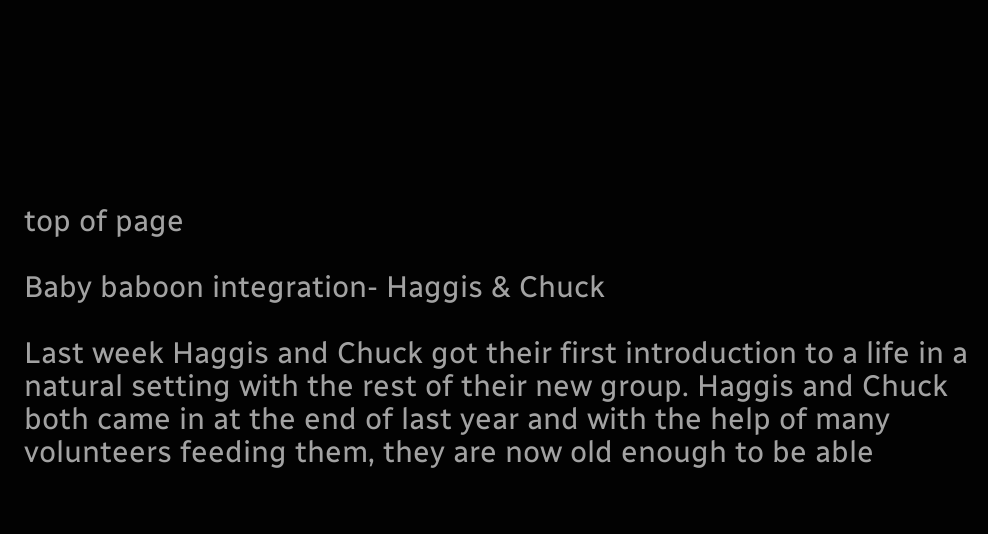top of page

Baby baboon integration- Haggis & Chuck

Last week Haggis and Chuck got their first introduction to a life in a natural setting with the rest of their new group. Haggis and Chuck both came in at the end of last year and with the help of many volunteers feeding them, they are now old enough to be able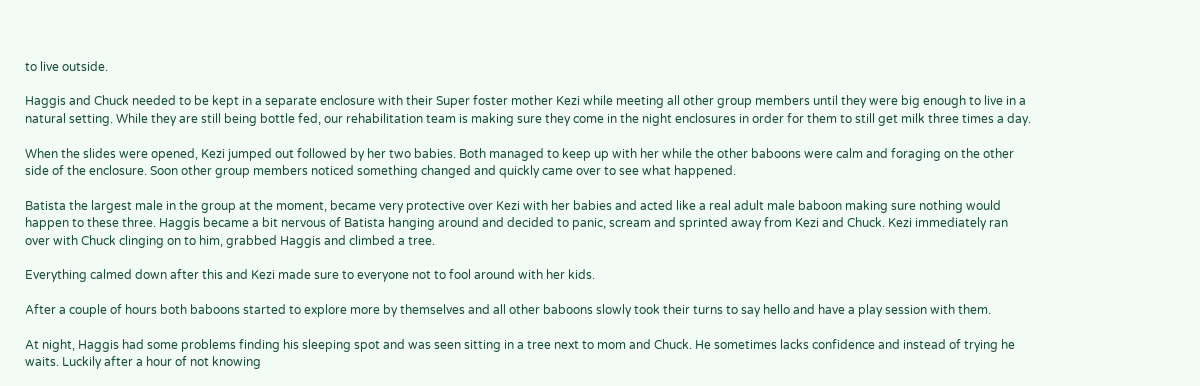to live outside.

Haggis and Chuck needed to be kept in a separate enclosure with their Super foster mother Kezi while meeting all other group members until they were big enough to live in a natural setting. While they are still being bottle fed, our rehabilitation team is making sure they come in the night enclosures in order for them to still get milk three times a day.

When the slides were opened, Kezi jumped out followed by her two babies. Both managed to keep up with her while the other baboons were calm and foraging on the other side of the enclosure. Soon other group members noticed something changed and quickly came over to see what happened.

Batista the largest male in the group at the moment, became very protective over Kezi with her babies and acted like a real adult male baboon making sure nothing would happen to these three. Haggis became a bit nervous of Batista hanging around and decided to panic, scream and sprinted away from Kezi and Chuck. Kezi immediately ran over with Chuck clinging on to him, grabbed Haggis and climbed a tree.

Everything calmed down after this and Kezi made sure to everyone not to fool around with her kids.

After a couple of hours both baboons started to explore more by themselves and all other baboons slowly took their turns to say hello and have a play session with them.

At night, Haggis had some problems finding his sleeping spot and was seen sitting in a tree next to mom and Chuck. He sometimes lacks confidence and instead of trying he waits. Luckily after a hour of not knowing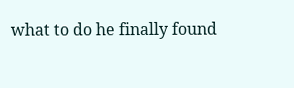what to do he finally found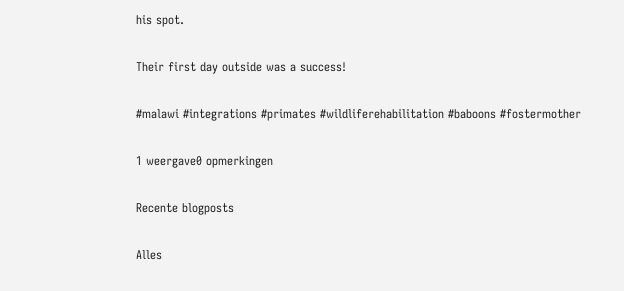his spot.

Their first day outside was a success!

#malawi #integrations #primates #wildliferehabilitation #baboons #fostermother

1 weergave0 opmerkingen

Recente blogposts

Alles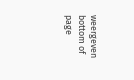weergeven
bottom of page